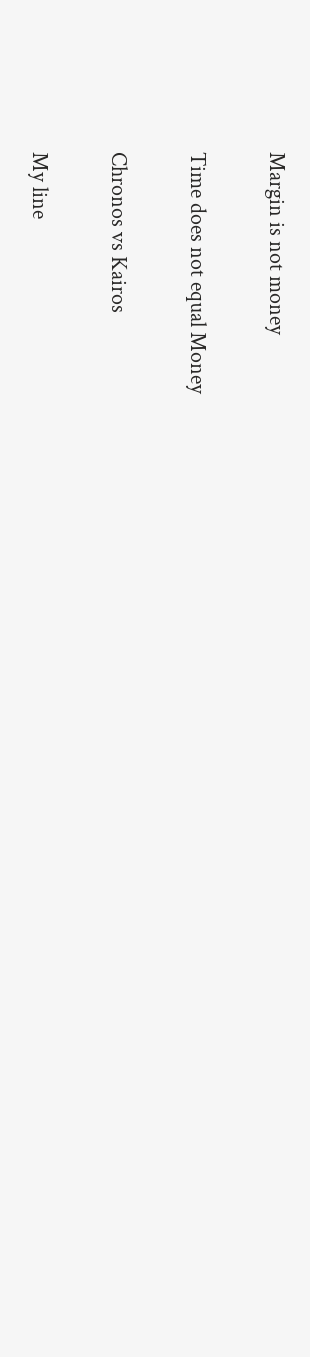Margin is not money

Time does not equal Money

Chronos vs Kairos

My line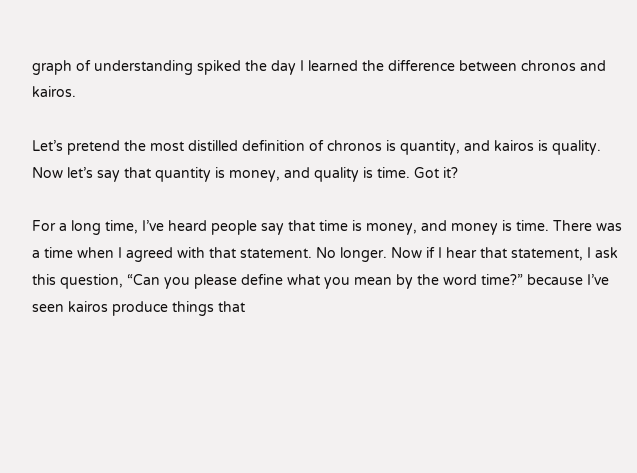graph of understanding spiked the day I learned the difference between chronos and kairos.

Let’s pretend the most distilled definition of chronos is quantity, and kairos is quality. Now let’s say that quantity is money, and quality is time. Got it?

For a long time, I’ve heard people say that time is money, and money is time. There was a time when I agreed with that statement. No longer. Now if I hear that statement, I ask this question, “Can you please define what you mean by the word time?” because I’ve seen kairos produce things that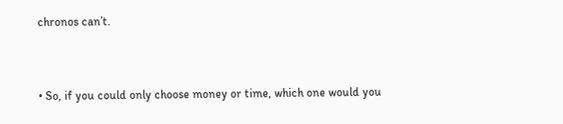chronos can’t.


• So, if you could only choose money or time, which one would you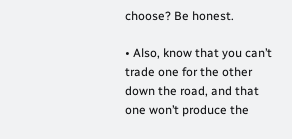choose? Be honest.

• Also, know that you can’t trade one for the other down the road, and that one won’t produce the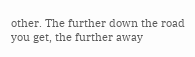other. The further down the road you get, the further away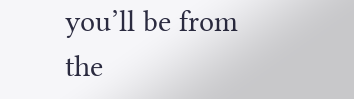you’ll be from the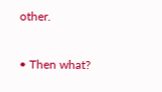other.

• Then what?